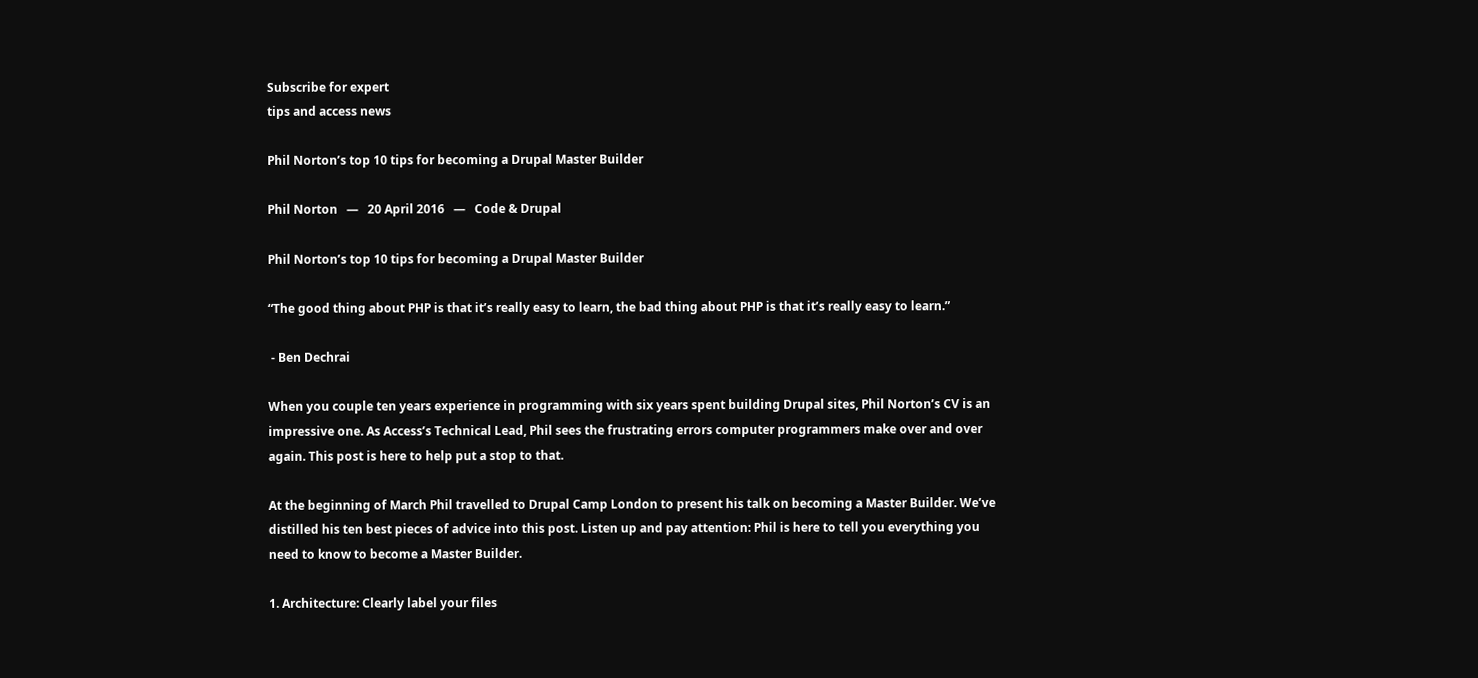Subscribe for expert
tips and access news

Phil Norton’s top 10 tips for becoming a Drupal Master Builder

Phil Norton   —   20 April 2016   —   Code & Drupal

Phil Norton’s top 10 tips for becoming a Drupal Master Builder

“The good thing about PHP is that it’s really easy to learn, the bad thing about PHP is that it’s really easy to learn.”

 - Ben Dechrai

When you couple ten years experience in programming with six years spent building Drupal sites, Phil Norton’s CV is an impressive one. As Access’s Technical Lead, Phil sees the frustrating errors computer programmers make over and over again. This post is here to help put a stop to that.

At the beginning of March Phil travelled to Drupal Camp London to present his talk on becoming a Master Builder. We’ve distilled his ten best pieces of advice into this post. Listen up and pay attention: Phil is here to tell you everything you need to know to become a Master Builder.

1. Architecture: Clearly label your files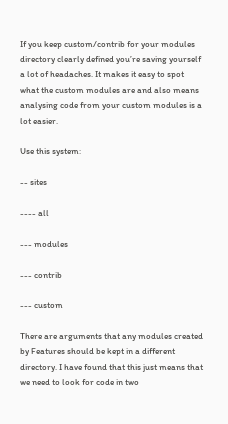If you keep custom/contrib for your modules directory clearly defined you’re saving yourself a lot of headaches. It makes it easy to spot what the custom modules are and also means analysing code from your custom modules is a lot easier.

Use this system:

-- sites

---- all

--- modules

--- contrib

--- custom

There are arguments that any modules created by Features should be kept in a different directory. I have found that this just means that we need to look for code in two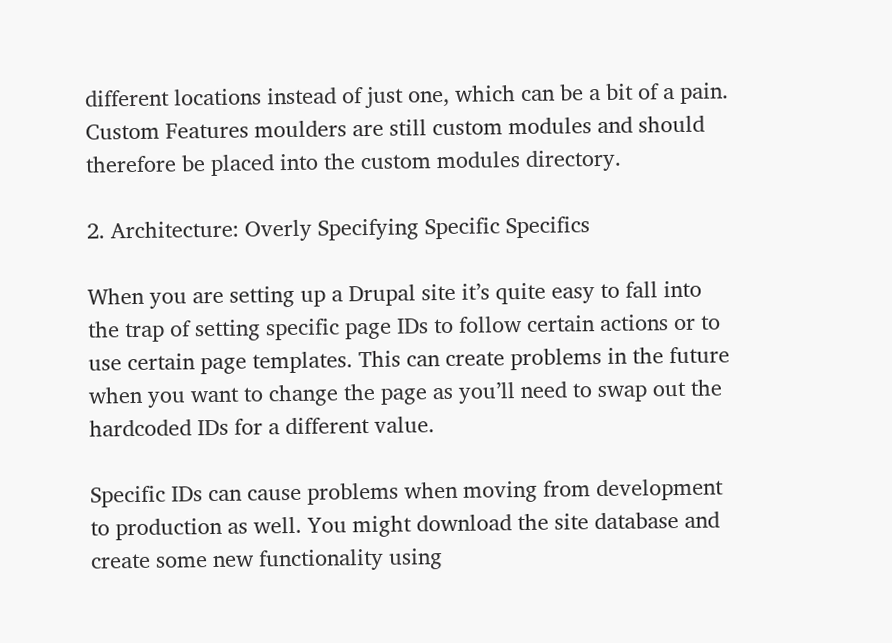different locations instead of just one, which can be a bit of a pain. Custom Features moulders are still custom modules and should therefore be placed into the custom modules directory.

2. Architecture: Overly Specifying Specific Specifics

When you are setting up a Drupal site it’s quite easy to fall into the trap of setting specific page IDs to follow certain actions or to use certain page templates. This can create problems in the future when you want to change the page as you’ll need to swap out the hardcoded IDs for a different value.

Specific IDs can cause problems when moving from development to production as well. You might download the site database and create some new functionality using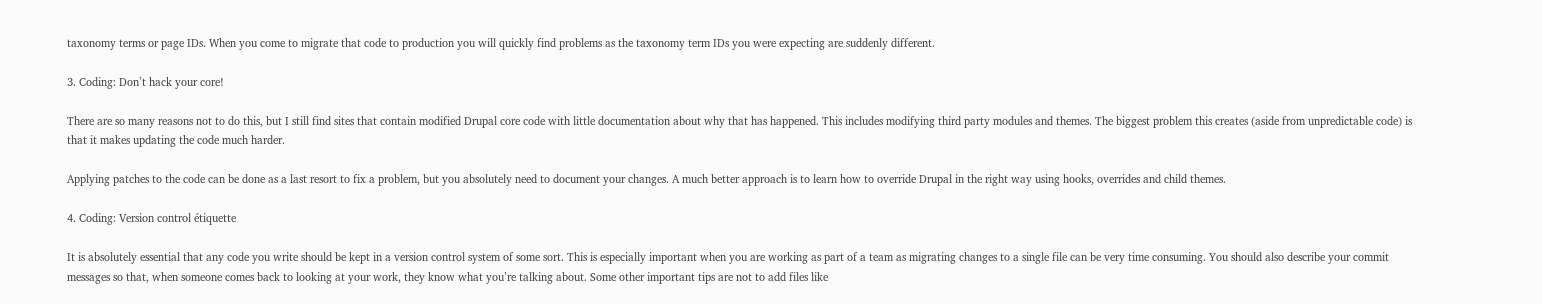taxonomy terms or page IDs. When you come to migrate that code to production you will quickly find problems as the taxonomy term IDs you were expecting are suddenly different.

3. Coding: Don’t hack your core!

There are so many reasons not to do this, but I still find sites that contain modified Drupal core code with little documentation about why that has happened. This includes modifying third party modules and themes. The biggest problem this creates (aside from unpredictable code) is that it makes updating the code much harder.

Applying patches to the code can be done as a last resort to fix a problem, but you absolutely need to document your changes. A much better approach is to learn how to override Drupal in the right way using hooks, overrides and child themes.

4. Coding: Version control étiquette

It is absolutely essential that any code you write should be kept in a version control system of some sort. This is especially important when you are working as part of a team as migrating changes to a single file can be very time consuming. You should also describe your commit messages so that, when someone comes back to looking at your work, they know what you’re talking about. Some other important tips are not to add files like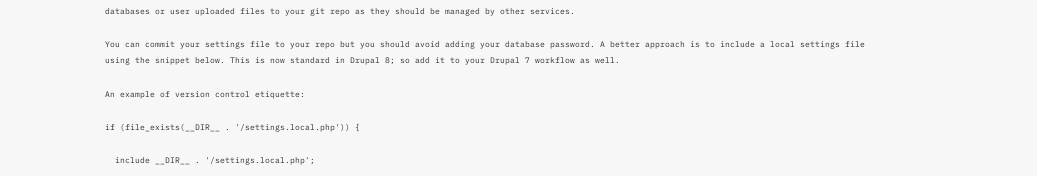databases or user uploaded files to your git repo as they should be managed by other services.

You can commit your settings file to your repo but you should avoid adding your database password. A better approach is to include a local settings file using the snippet below. This is now standard in Drupal 8; so add it to your Drupal 7 workflow as well.

An example of version control etiquette:

if (file_exists(__DIR__ . '/settings.local.php')) {

  include __DIR__ . '/settings.local.php';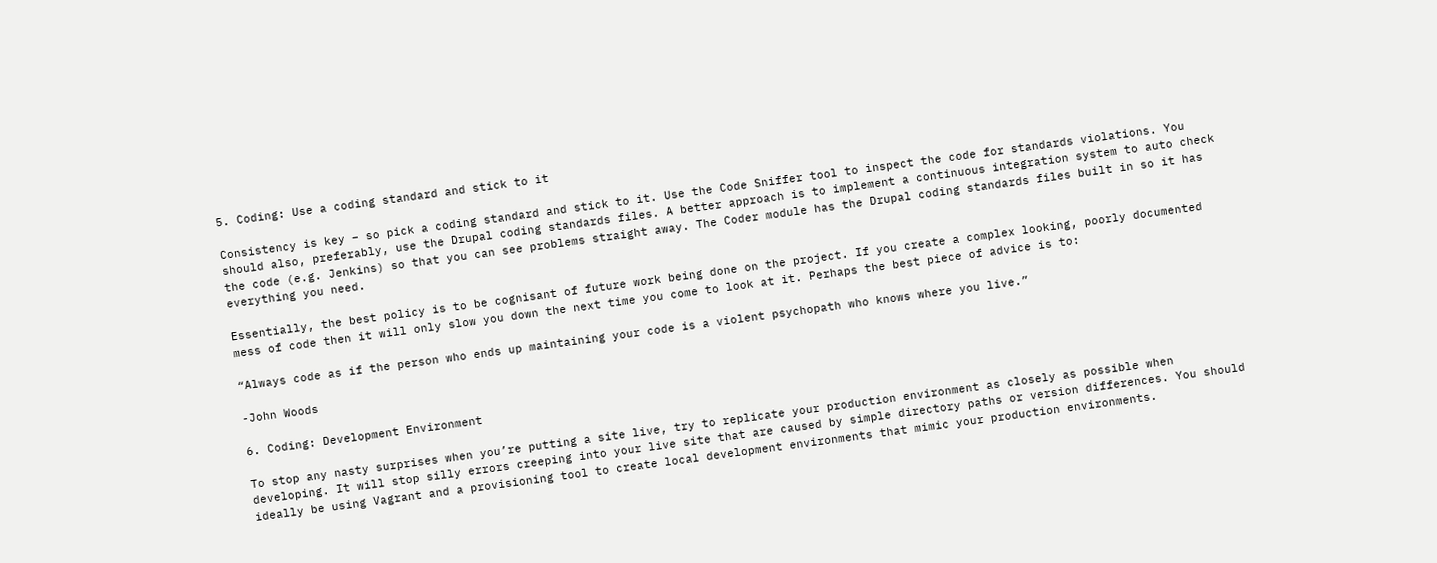5. Coding: Use a coding standard and stick to it

Consistency is key – so pick a coding standard and stick to it. Use the Code Sniffer tool to inspect the code for standards violations. You should also, preferably, use the Drupal coding standards files. A better approach is to implement a continuous integration system to auto check the code (e.g. Jenkins) so that you can see problems straight away. The Coder module has the Drupal coding standards files built in so it has everything you need.

Essentially, the best policy is to be cognisant of future work being done on the project. If you create a complex looking, poorly documented mess of code then it will only slow you down the next time you come to look at it. Perhaps the best piece of advice is to:

“Always code as if the person who ends up maintaining your code is a violent psychopath who knows where you live.”

-John Woods

6. Coding: Development Environment

To stop any nasty surprises when you’re putting a site live, try to replicate your production environment as closely as possible when developing. It will stop silly errors creeping into your live site that are caused by simple directory paths or version differences. You should ideally be using Vagrant and a provisioning tool to create local development environments that mimic your production environments.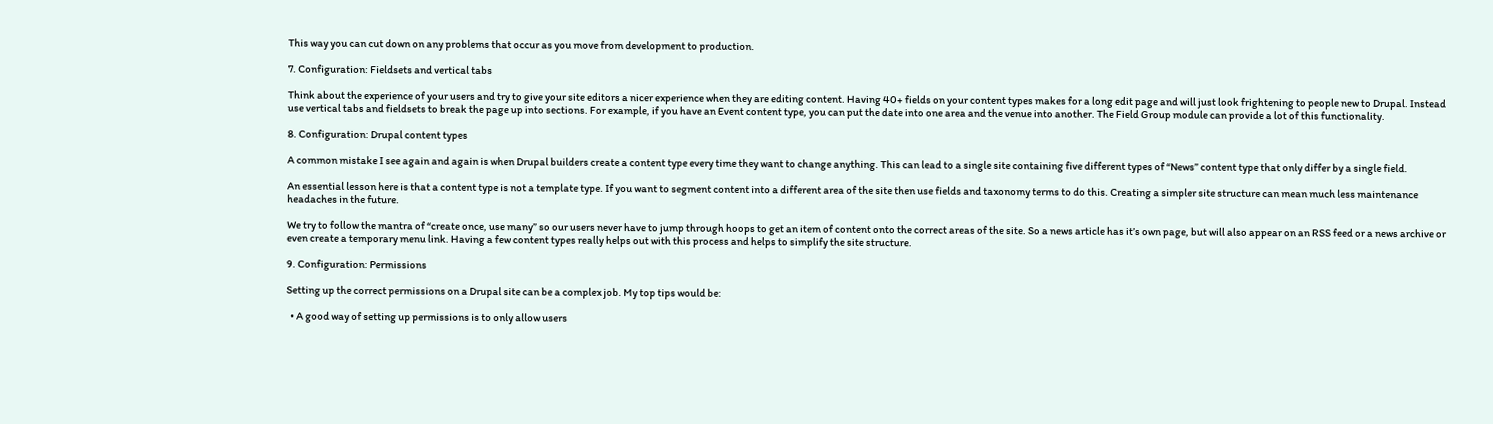This way you can cut down on any problems that occur as you move from development to production.

7. Configuration: Fieldsets and vertical tabs

Think about the experience of your users and try to give your site editors a nicer experience when they are editing content. Having 40+ fields on your content types makes for a long edit page and will just look frightening to people new to Drupal. Instead use vertical tabs and fieldsets to break the page up into sections. For example, if you have an Event content type, you can put the date into one area and the venue into another. The Field Group module can provide a lot of this functionality.

8. Configuration: Drupal content types

A common mistake I see again and again is when Drupal builders create a content type every time they want to change anything. This can lead to a single site containing five different types of “News” content type that only differ by a single field.

An essential lesson here is that a content type is not a template type. If you want to segment content into a different area of the site then use fields and taxonomy terms to do this. Creating a simpler site structure can mean much less maintenance headaches in the future.

We try to follow the mantra of “create once, use many” so our users never have to jump through hoops to get an item of content onto the correct areas of the site. So a news article has it’s own page, but will also appear on an RSS feed or a news archive or even create a temporary menu link. Having a few content types really helps out with this process and helps to simplify the site structure.

9. Configuration: Permissions

Setting up the correct permissions on a Drupal site can be a complex job. My top tips would be:

  • A good way of setting up permissions is to only allow users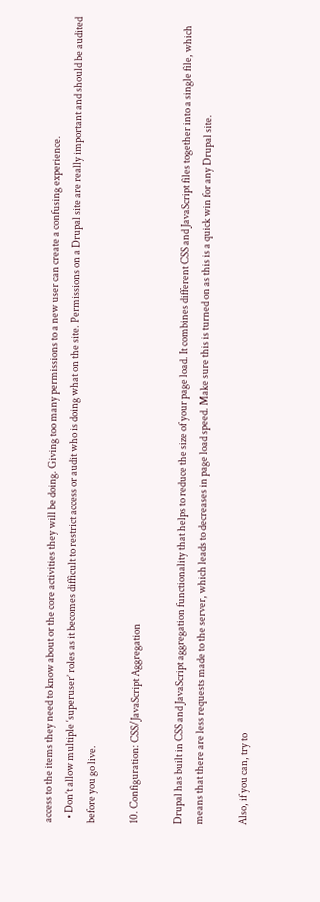access to the items they need to know about or the core activities they will be doing. Giving too many permissions to a new user can create a confusing experience.
  • Don’t allow multiple ‘superuser’ roles as it becomes difficult to restrict access or audit who is doing what on the site. Permissions on a Drupal site are really important and should be audited before you go live.

10. Configuration: CSS/JavaScript Aggregation

Drupal has built in CSS and JavaScript aggregation functionality that helps to reduce the size of your page load. It combines different CSS and JavaScript files together into a single file, which means that there are less requests made to the server, which leads to decreases in page load speed. Make sure this is turned on as this is a quick win for any Drupal site.

Also, if you can, try to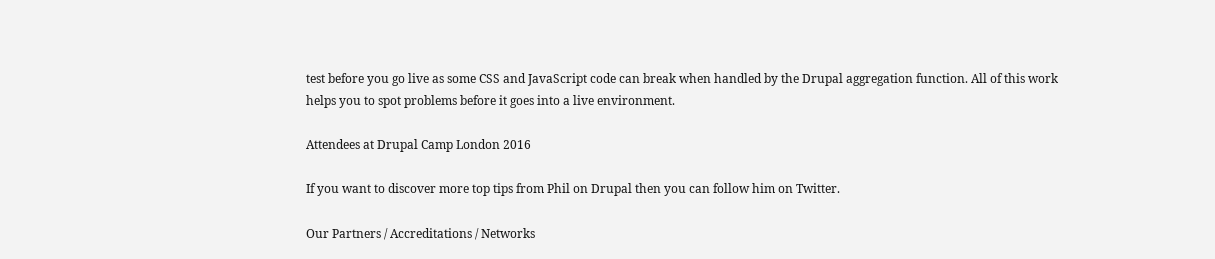test before you go live as some CSS and JavaScript code can break when handled by the Drupal aggregation function. All of this work helps you to spot problems before it goes into a live environment.

Attendees at Drupal Camp London 2016

If you want to discover more top tips from Phil on Drupal then you can follow him on Twitter.

Our Partners / Accreditations / Networks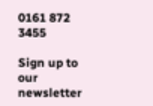0161 872 3455

Sign up to our newsletter